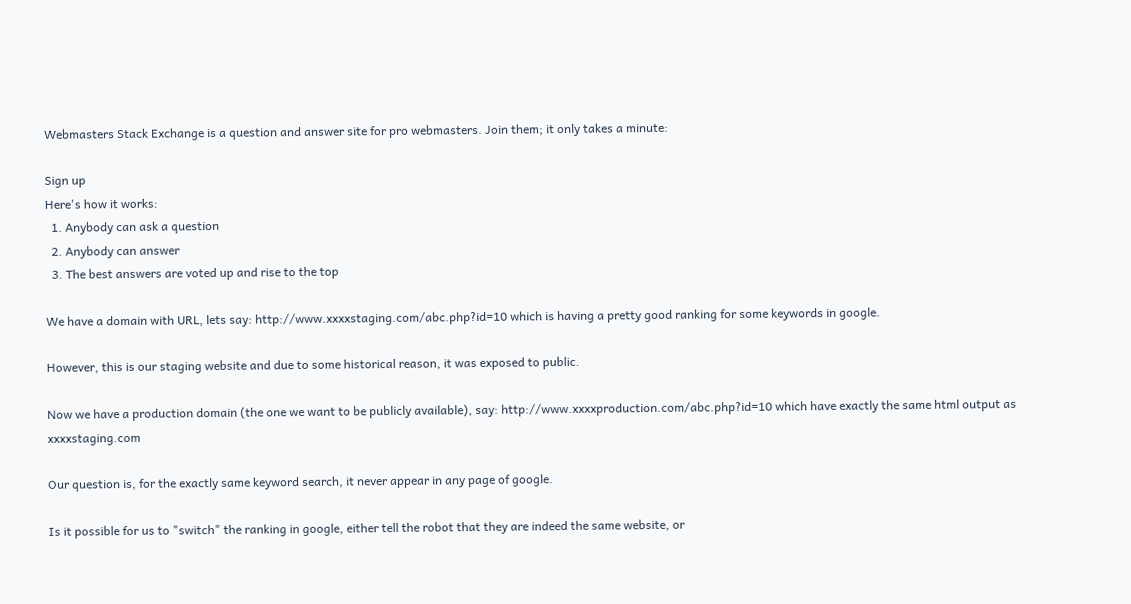Webmasters Stack Exchange is a question and answer site for pro webmasters. Join them; it only takes a minute:

Sign up
Here's how it works:
  1. Anybody can ask a question
  2. Anybody can answer
  3. The best answers are voted up and rise to the top

We have a domain with URL, lets say: http://www.xxxxstaging.com/abc.php?id=10 which is having a pretty good ranking for some keywords in google.

However, this is our staging website and due to some historical reason, it was exposed to public.

Now we have a production domain (the one we want to be publicly available), say: http://www.xxxxproduction.com/abc.php?id=10 which have exactly the same html output as xxxxstaging.com

Our question is, for the exactly same keyword search, it never appear in any page of google.

Is it possible for us to "switch" the ranking in google, either tell the robot that they are indeed the same website, or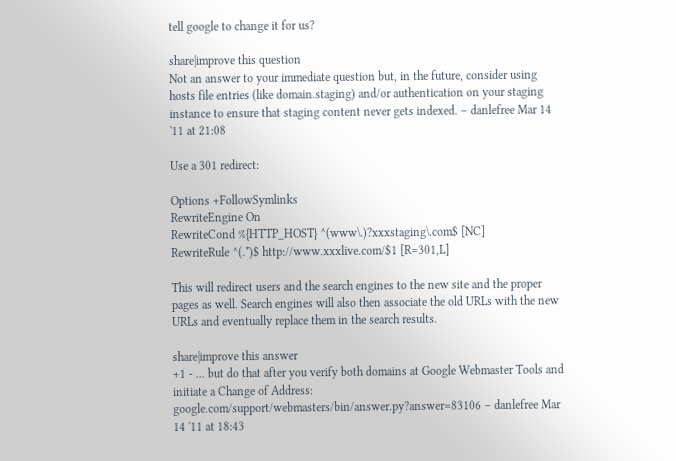tell google to change it for us?

share|improve this question
Not an answer to your immediate question but, in the future, consider using hosts file entries (like domain.staging) and/or authentication on your staging instance to ensure that staging content never gets indexed. – danlefree Mar 14 '11 at 21:08

Use a 301 redirect:

Options +FollowSymlinks
RewriteEngine On
RewriteCond %{HTTP_HOST} ^(www\.)?xxxstaging\.com$ [NC]
RewriteRule ^(.*)$ http://www.xxxlive.com/$1 [R=301,L]

This will redirect users and the search engines to the new site and the proper pages as well. Search engines will also then associate the old URLs with the new URLs and eventually replace them in the search results.

share|improve this answer
+1 - ... but do that after you verify both domains at Google Webmaster Tools and initiate a Change of Address: google.com/support/webmasters/bin/answer.py?answer=83106 – danlefree Mar 14 '11 at 18:43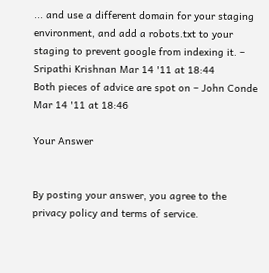... and use a different domain for your staging environment, and add a robots.txt to your staging to prevent google from indexing it. – Sripathi Krishnan Mar 14 '11 at 18:44
Both pieces of advice are spot on – John Conde Mar 14 '11 at 18:46

Your Answer


By posting your answer, you agree to the privacy policy and terms of service.